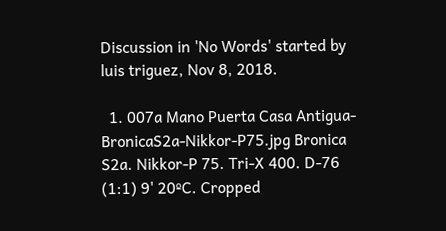Discussion in 'No Words' started by luis triguez, Nov 8, 2018.

  1. 007a Mano Puerta Casa Antigua-BronicaS2a-Nikkor-P75.jpg Bronica S2a. Nikkor-P 75. Tri-X 400. D-76 (1:1) 9' 20ºC. Cropped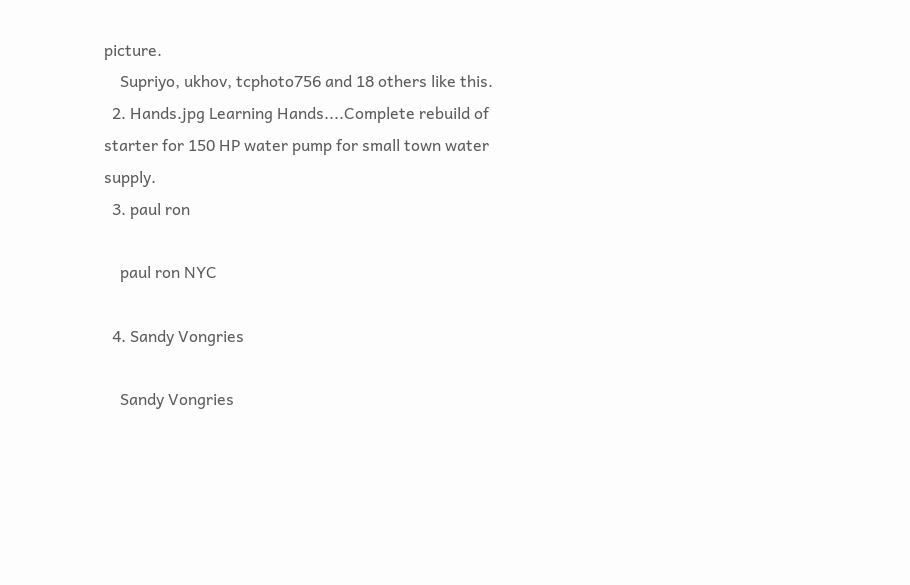picture.
    Supriyo, ukhov, tcphoto756 and 18 others like this.
  2. Hands.jpg Learning Hands....Complete rebuild of starter for 150 HP water pump for small town water supply.
  3. paul ron

    paul ron NYC

  4. Sandy Vongries

    Sandy Vongries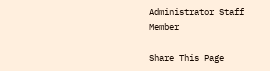Administrator Staff Member

Share This Page